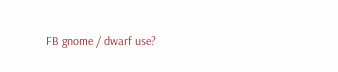FB gnome / dwarf use?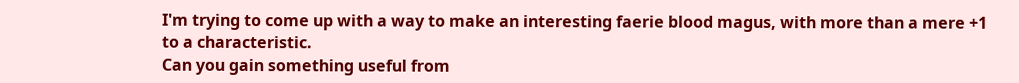I'm trying to come up with a way to make an interesting faerie blood magus, with more than a mere +1 to a characteristic.
Can you gain something useful from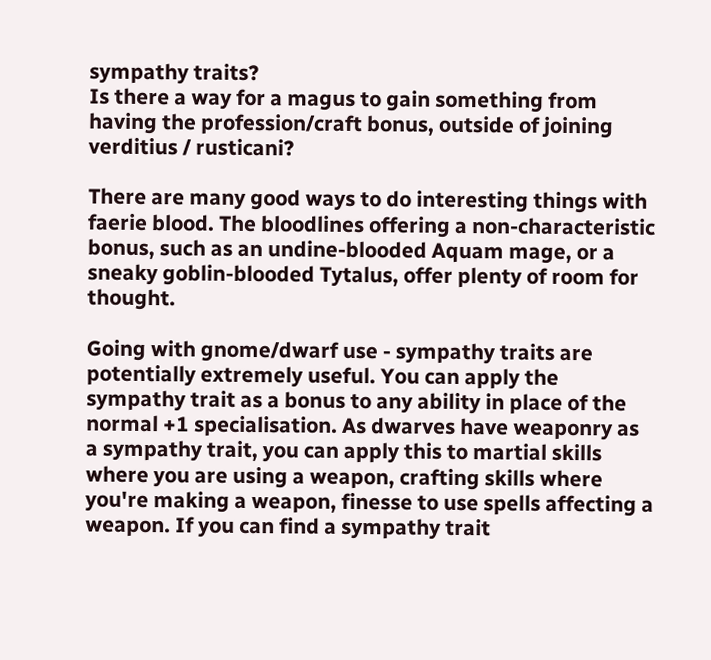sympathy traits?
Is there a way for a magus to gain something from having the profession/craft bonus, outside of joining verditius / rusticani?

There are many good ways to do interesting things with faerie blood. The bloodlines offering a non-characteristic bonus, such as an undine-blooded Aquam mage, or a sneaky goblin-blooded Tytalus, offer plenty of room for thought.

Going with gnome/dwarf use - sympathy traits are potentially extremely useful. You can apply the sympathy trait as a bonus to any ability in place of the normal +1 specialisation. As dwarves have weaponry as a sympathy trait, you can apply this to martial skills where you are using a weapon, crafting skills where you're making a weapon, finesse to use spells affecting a weapon. If you can find a sympathy trait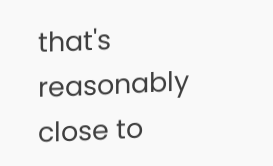that's reasonably close to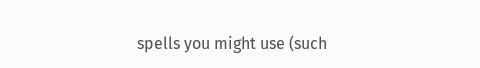spells you might use (such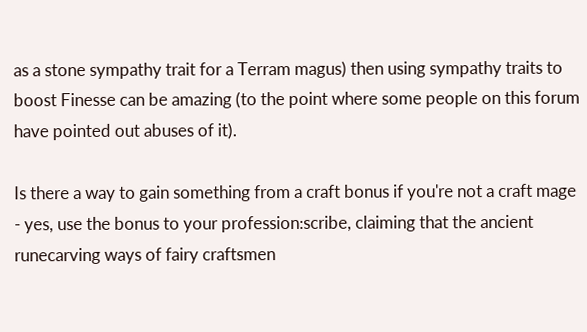as a stone sympathy trait for a Terram magus) then using sympathy traits to boost Finesse can be amazing (to the point where some people on this forum have pointed out abuses of it).

Is there a way to gain something from a craft bonus if you're not a craft mage - yes, use the bonus to your profession:scribe, claiming that the ancient runecarving ways of fairy craftsmen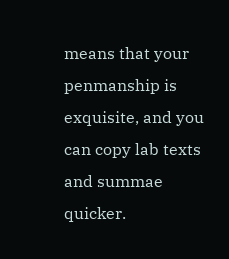means that your penmanship is exquisite, and you can copy lab texts and summae quicker.